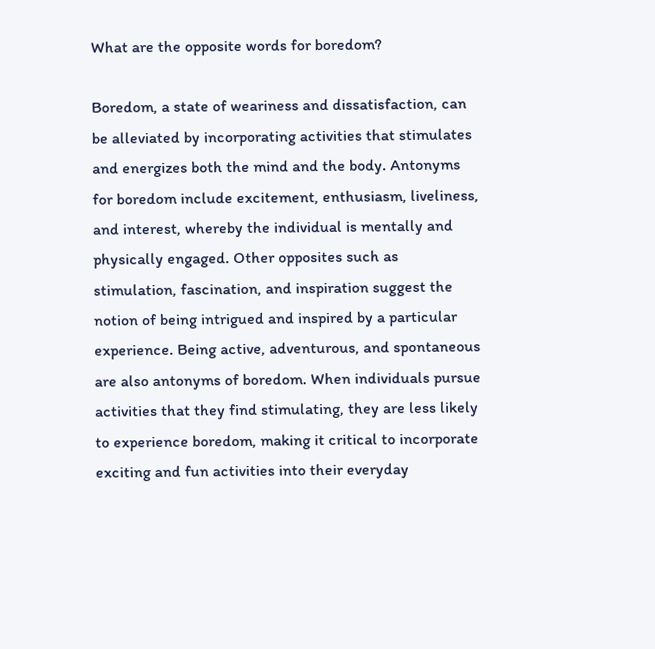What are the opposite words for boredom?

Boredom, a state of weariness and dissatisfaction, can be alleviated by incorporating activities that stimulates and energizes both the mind and the body. Antonyms for boredom include excitement, enthusiasm, liveliness, and interest, whereby the individual is mentally and physically engaged. Other opposites such as stimulation, fascination, and inspiration suggest the notion of being intrigued and inspired by a particular experience. Being active, adventurous, and spontaneous are also antonyms of boredom. When individuals pursue activities that they find stimulating, they are less likely to experience boredom, making it critical to incorporate exciting and fun activities into their everyday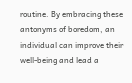routine. By embracing these antonyms of boredom, an individual can improve their well-being and lead a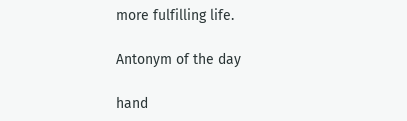more fulfilling life.

Antonym of the day

hand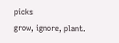picks
grow, ignore, plant.